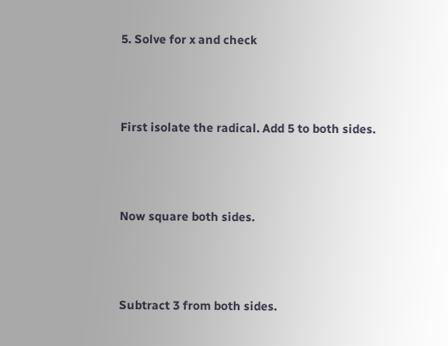5. Solve for x and check



First isolate the radical. Add 5 to both sides.



Now square both sides.



Subtract 3 from both sides.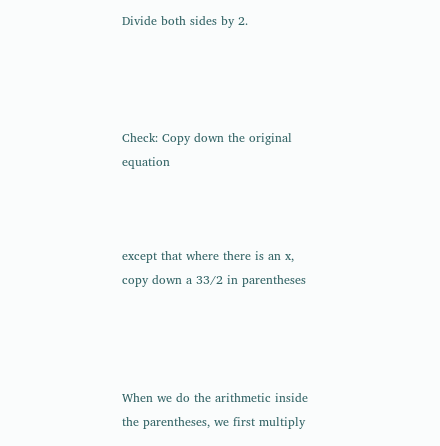Divide both sides by 2.




Check: Copy down the original equation



except that where there is an x, copy down a 33/2 in parentheses




When we do the arithmetic inside the parentheses, we first multiply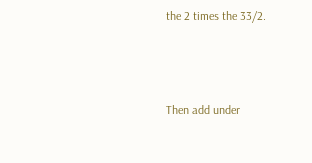the 2 times the 33/2.



Then add under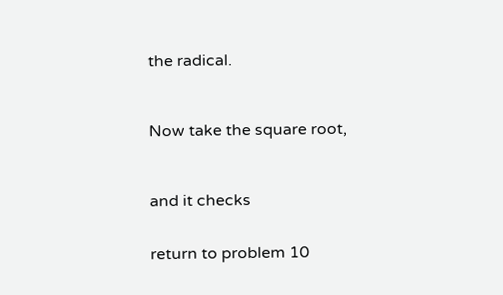the radical.



Now take the square root,



and it checks


return to problem 10